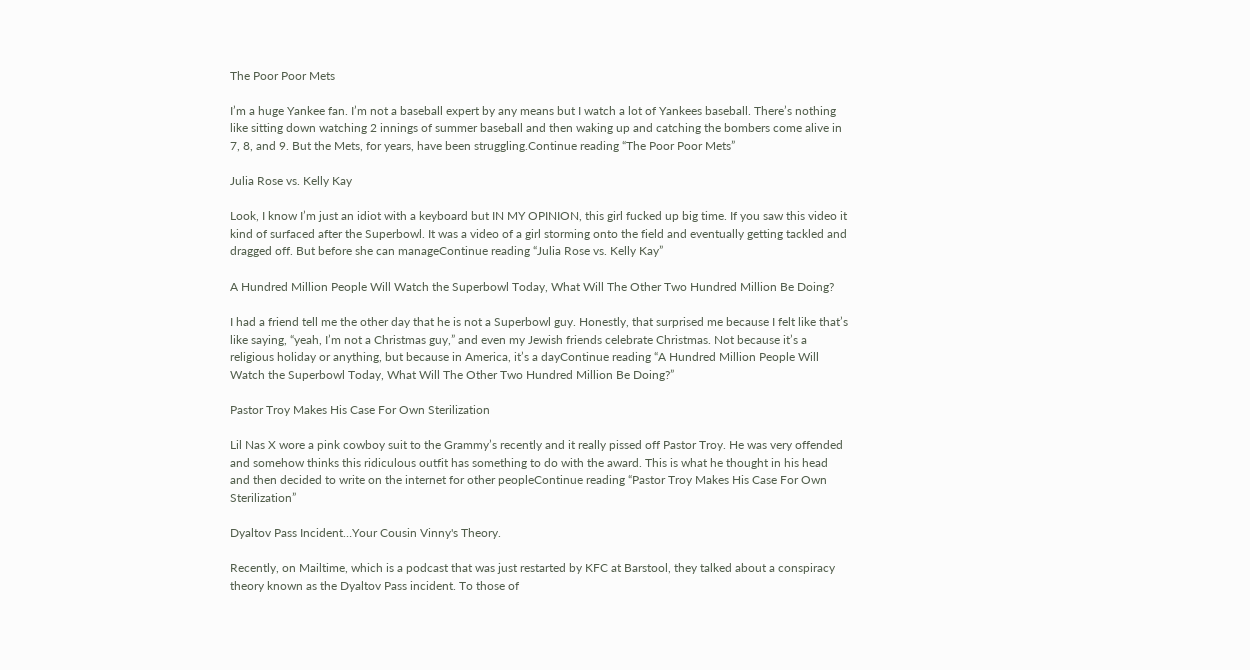The Poor Poor Mets

I’m a huge Yankee fan. I’m not a baseball expert by any means but I watch a lot of Yankees baseball. There’s nothing like sitting down watching 2 innings of summer baseball and then waking up and catching the bombers come alive in 7, 8, and 9. But the Mets, for years, have been struggling.Continue reading “The Poor Poor Mets”

Julia Rose vs. Kelly Kay

Look, I know I’m just an idiot with a keyboard but IN MY OPINION, this girl fucked up big time. If you saw this video it kind of surfaced after the Superbowl. It was a video of a girl storming onto the field and eventually getting tackled and dragged off. But before she can manageContinue reading “Julia Rose vs. Kelly Kay”

A Hundred Million People Will Watch the Superbowl Today, What Will The Other Two Hundred Million Be Doing?

I had a friend tell me the other day that he is not a Superbowl guy. Honestly, that surprised me because I felt like that’s like saying, “yeah, I’m not a Christmas guy,” and even my Jewish friends celebrate Christmas. Not because it’s a religious holiday or anything, but because in America, it’s a dayContinue reading “A Hundred Million People Will Watch the Superbowl Today, What Will The Other Two Hundred Million Be Doing?”

Pastor Troy Makes His Case For Own Sterilization

Lil Nas X wore a pink cowboy suit to the Grammy’s recently and it really pissed off Pastor Troy. He was very offended and somehow thinks this ridiculous outfit has something to do with the award. This is what he thought in his head and then decided to write on the internet for other peopleContinue reading “Pastor Troy Makes His Case For Own Sterilization”

Dyaltov Pass Incident…Your Cousin Vinny's Theory.

Recently, on Mailtime, which is a podcast that was just restarted by KFC at Barstool, they talked about a conspiracy theory known as the Dyaltov Pass incident. To those of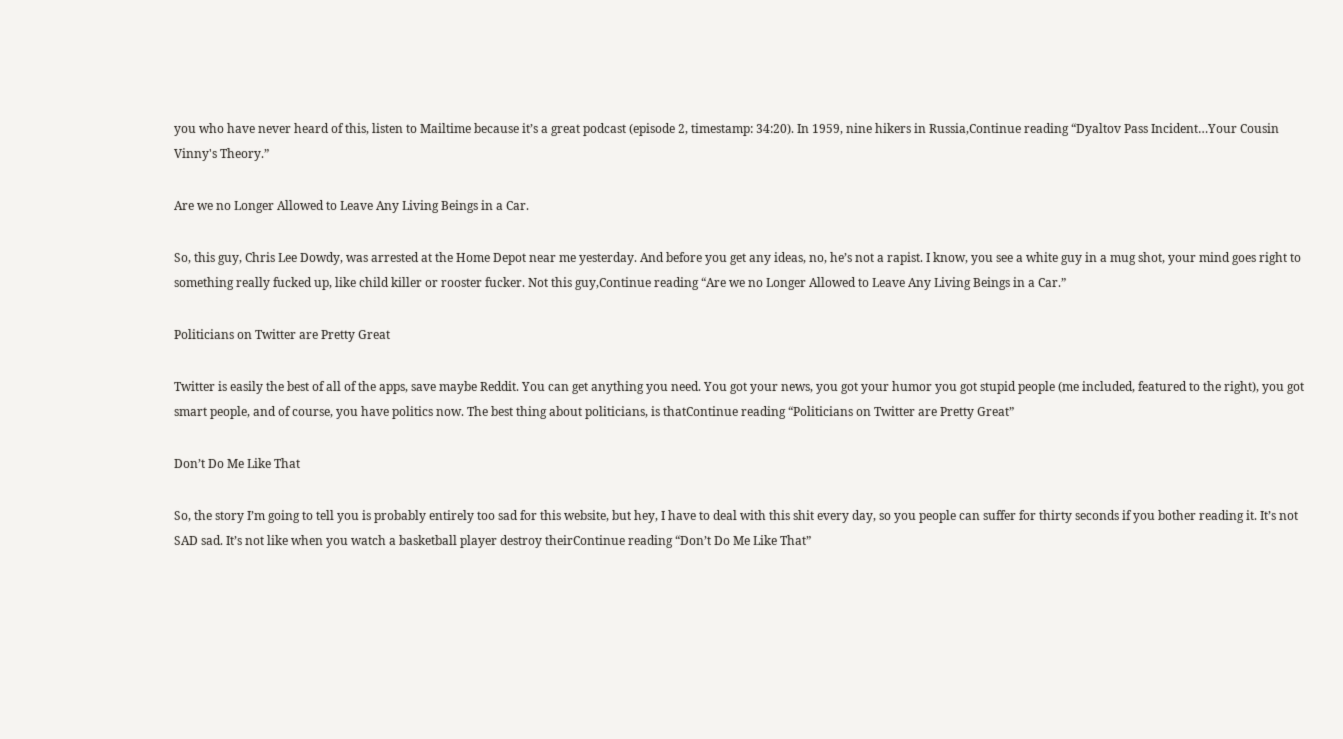you who have never heard of this, listen to Mailtime because it’s a great podcast (episode 2, timestamp: 34:20). In 1959, nine hikers in Russia,Continue reading “Dyaltov Pass Incident…Your Cousin Vinny's Theory.”

Are we no Longer Allowed to Leave Any Living Beings in a Car.

So, this guy, Chris Lee Dowdy, was arrested at the Home Depot near me yesterday. And before you get any ideas, no, he’s not a rapist. I know, you see a white guy in a mug shot, your mind goes right to something really fucked up, like child killer or rooster fucker. Not this guy,Continue reading “Are we no Longer Allowed to Leave Any Living Beings in a Car.”

Politicians on Twitter are Pretty Great

Twitter is easily the best of all of the apps, save maybe Reddit. You can get anything you need. You got your news, you got your humor you got stupid people (me included, featured to the right), you got smart people, and of course, you have politics now. The best thing about politicians, is thatContinue reading “Politicians on Twitter are Pretty Great”

Don’t Do Me Like That

So, the story I’m going to tell you is probably entirely too sad for this website, but hey, I have to deal with this shit every day, so you people can suffer for thirty seconds if you bother reading it. It’s not SAD sad. It’s not like when you watch a basketball player destroy theirContinue reading “Don’t Do Me Like That”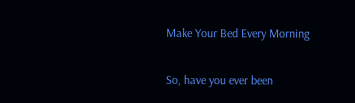Make Your Bed Every Morning

So, have you ever been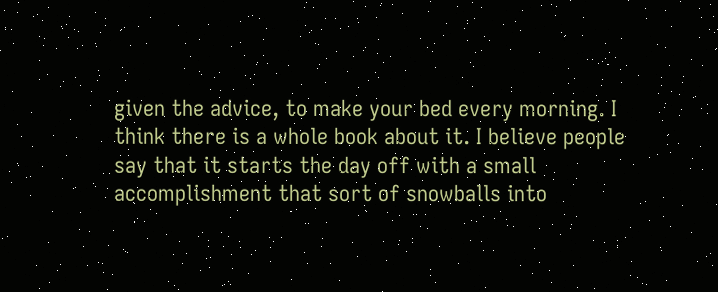given the advice, to make your bed every morning. I think there is a whole book about it. I believe people say that it starts the day off with a small accomplishment that sort of snowballs into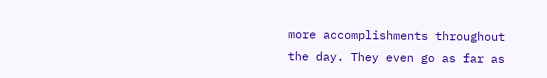more accomplishments throughout the day. They even go as far as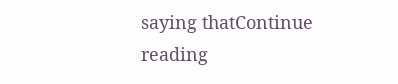saying thatContinue reading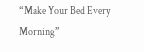“Make Your Bed Every Morning”